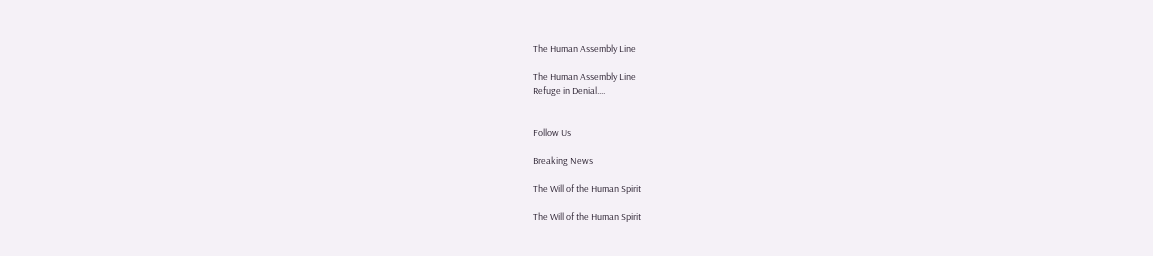The Human Assembly Line

The Human Assembly Line
Refuge in Denial....


Follow Us

Breaking News

The Will of the Human Spirit

The Will of the Human Spirit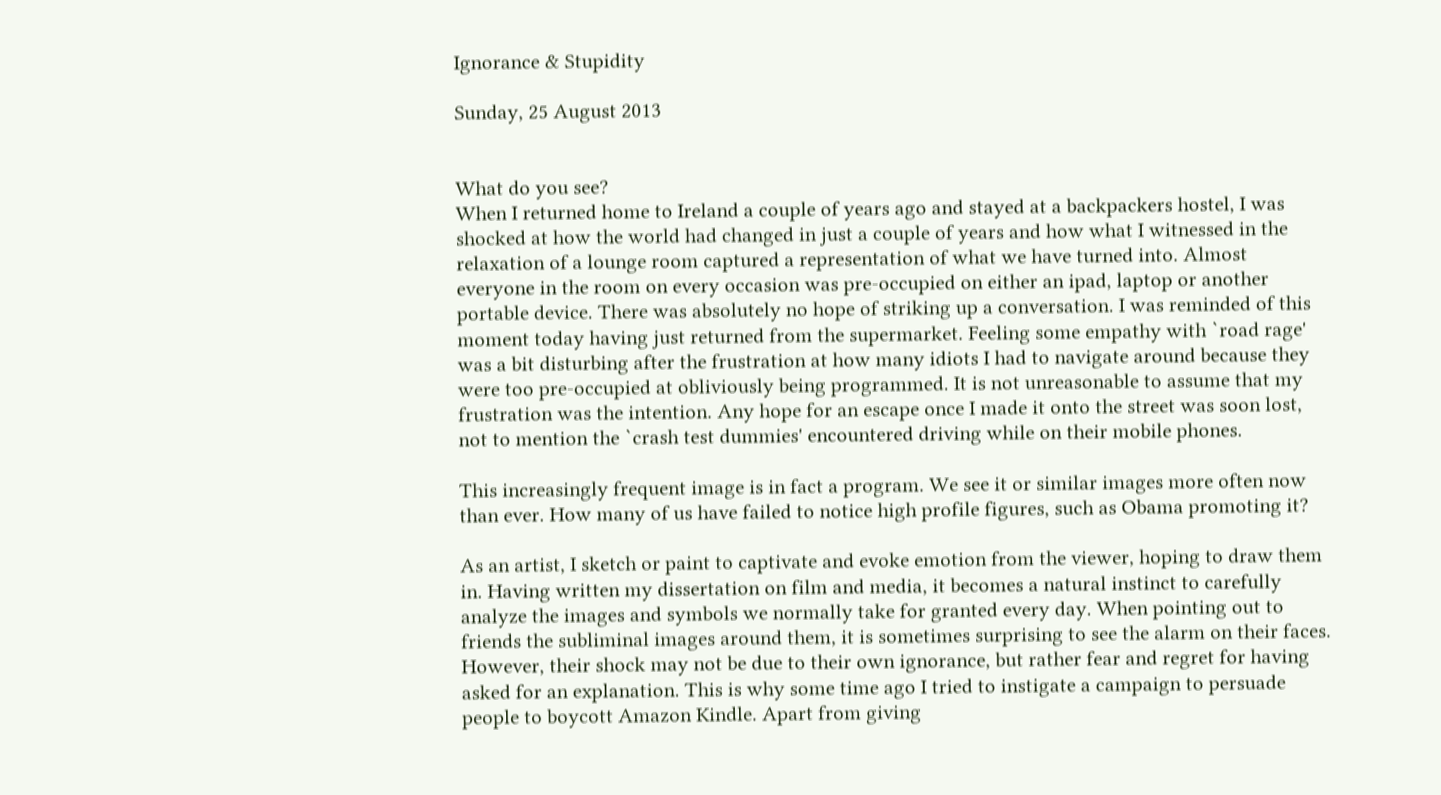Ignorance & Stupidity

Sunday, 25 August 2013


What do you see?
When I returned home to Ireland a couple of years ago and stayed at a backpackers hostel, I was shocked at how the world had changed in just a couple of years and how what I witnessed in the relaxation of a lounge room captured a representation of what we have turned into. Almost everyone in the room on every occasion was pre-occupied on either an ipad, laptop or another portable device. There was absolutely no hope of striking up a conversation. I was reminded of this moment today having just returned from the supermarket. Feeling some empathy with `road rage' was a bit disturbing after the frustration at how many idiots I had to navigate around because they were too pre-occupied at obliviously being programmed. It is not unreasonable to assume that my frustration was the intention. Any hope for an escape once I made it onto the street was soon lost, not to mention the `crash test dummies' encountered driving while on their mobile phones.

This increasingly frequent image is in fact a program. We see it or similar images more often now than ever. How many of us have failed to notice high profile figures, such as Obama promoting it?

As an artist, I sketch or paint to captivate and evoke emotion from the viewer, hoping to draw them in. Having written my dissertation on film and media, it becomes a natural instinct to carefully analyze the images and symbols we normally take for granted every day. When pointing out to friends the subliminal images around them, it is sometimes surprising to see the alarm on their faces. However, their shock may not be due to their own ignorance, but rather fear and regret for having asked for an explanation. This is why some time ago I tried to instigate a campaign to persuade people to boycott Amazon Kindle. Apart from giving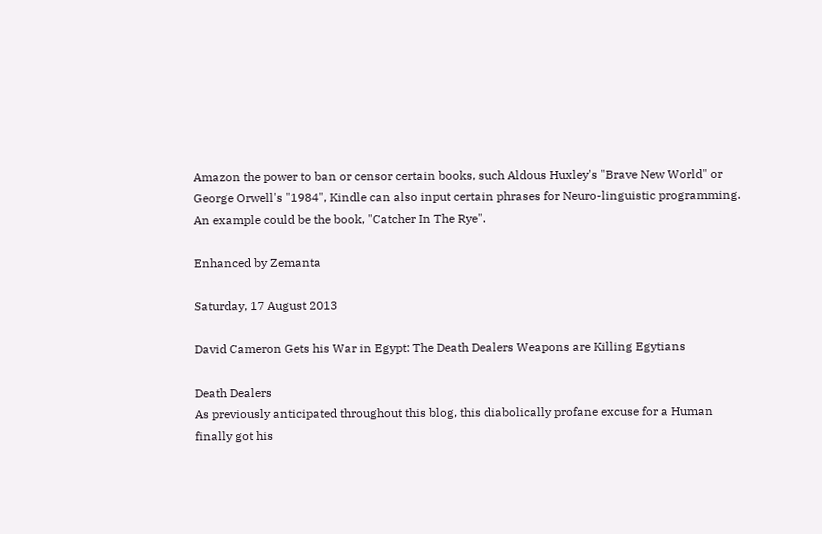Amazon the power to ban or censor certain books, such Aldous Huxley's "Brave New World" or George Orwell's "1984", Kindle can also input certain phrases for Neuro-linguistic programming. An example could be the book, "Catcher In The Rye".

Enhanced by Zemanta

Saturday, 17 August 2013

David Cameron Gets his War in Egypt: The Death Dealers Weapons are Killing Egytians

Death Dealers
As previously anticipated throughout this blog, this diabolically profane excuse for a Human finally got his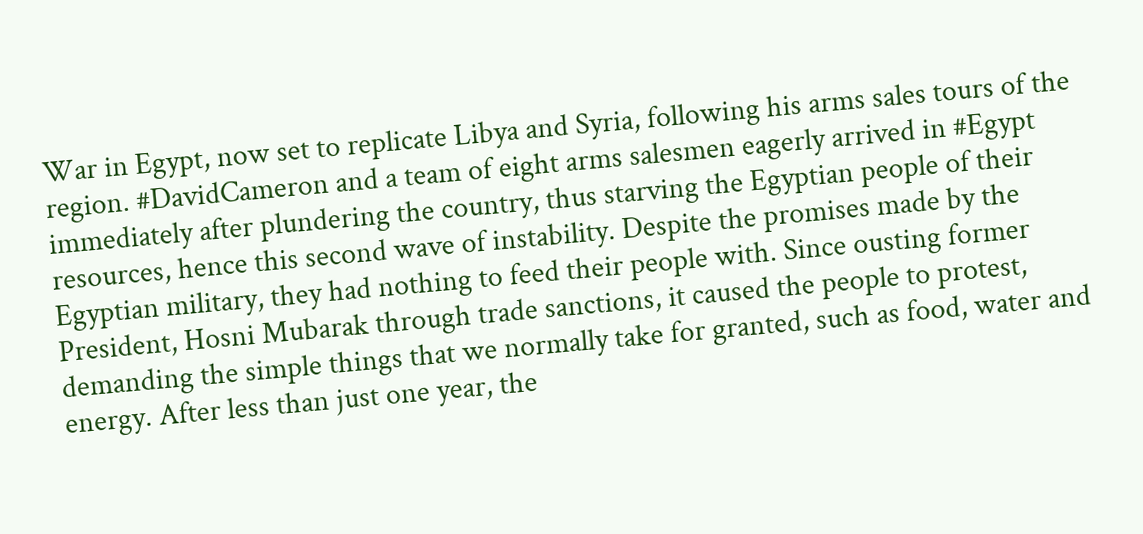War in Egypt, now set to replicate Libya and Syria, following his arms sales tours of the region. #DavidCameron and a team of eight arms salesmen eagerly arrived in #Egypt immediately after plundering the country, thus starving the Egyptian people of their resources, hence this second wave of instability. Despite the promises made by the Egyptian military, they had nothing to feed their people with. Since ousting former President, Hosni Mubarak through trade sanctions, it caused the people to protest, demanding the simple things that we normally take for granted, such as food, water and energy. After less than just one year, the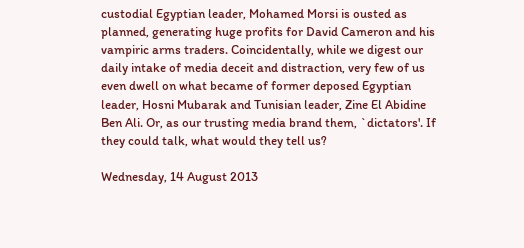custodial Egyptian leader, Mohamed Morsi is ousted as planned, generating huge profits for David Cameron and his vampiric arms traders. Coincidentally, while we digest our daily intake of media deceit and distraction, very few of us even dwell on what became of former deposed Egyptian leader, Hosni Mubarak and Tunisian leader, Zine El Abidine Ben Ali. Or, as our trusting media brand them, `dictators'. If they could talk, what would they tell us?

Wednesday, 14 August 2013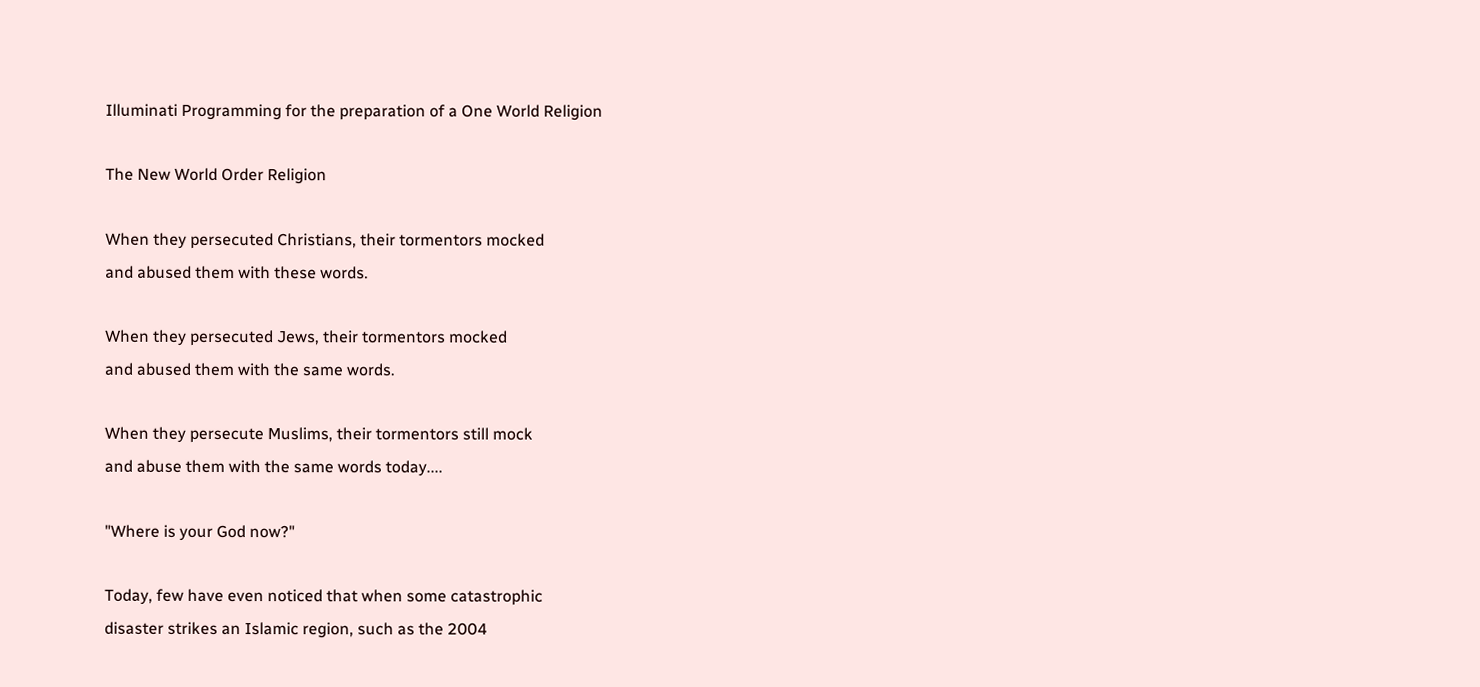Illuminati Programming for the preparation of a One World Religion

The New World Order Religion

When they persecuted Christians, their tormentors mocked
and abused them with these words.

When they persecuted Jews, their tormentors mocked
and abused them with the same words.

When they persecute Muslims, their tormentors still mock
and abuse them with the same words today....

"Where is your God now?"

Today, few have even noticed that when some catastrophic
disaster strikes an Islamic region, such as the 2004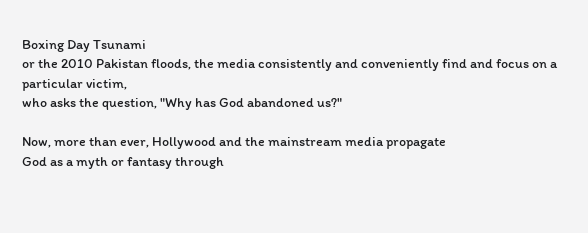Boxing Day Tsunami
or the 2010 Pakistan floods, the media consistently and conveniently find and focus on a particular victim,
who asks the question, "Why has God abandoned us?"

Now, more than ever, Hollywood and the mainstream media propagate
God as a myth or fantasy through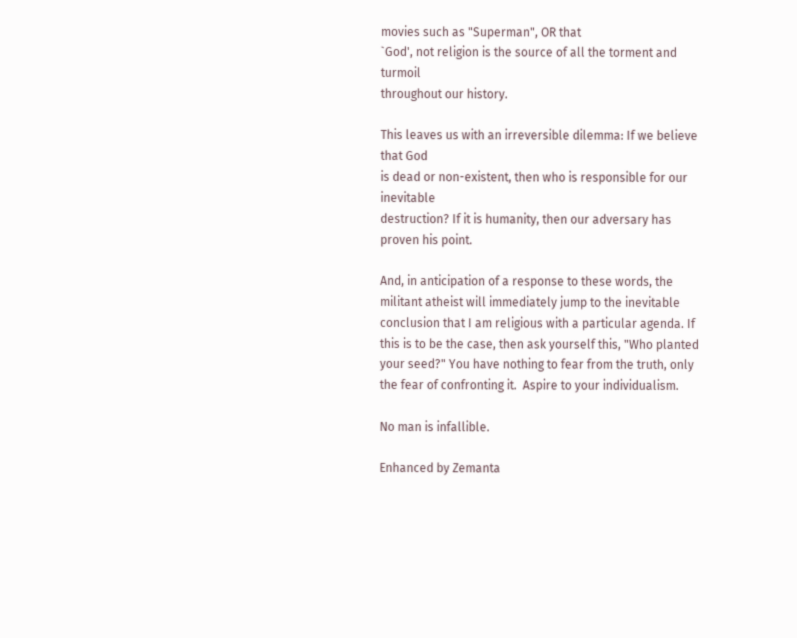movies such as "Superman", OR that
`God', not religion is the source of all the torment and turmoil
throughout our history.

This leaves us with an irreversible dilemma: If we believe that God
is dead or non-existent, then who is responsible for our inevitable
destruction? If it is humanity, then our adversary has proven his point.

And, in anticipation of a response to these words, the militant atheist will immediately jump to the inevitable conclusion that I am religious with a particular agenda. If this is to be the case, then ask yourself this, "Who planted your seed?" You have nothing to fear from the truth, only the fear of confronting it.  Aspire to your individualism.

No man is infallible.

Enhanced by Zemanta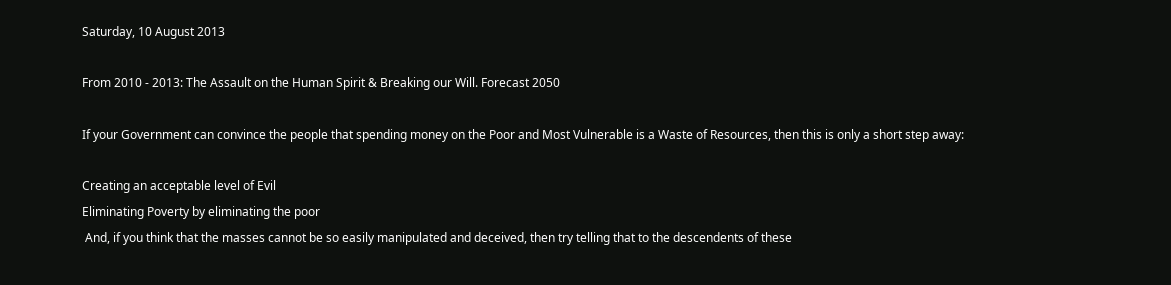Saturday, 10 August 2013

From 2010 - 2013: The Assault on the Human Spirit & Breaking our Will. Forecast 2050

If your Government can convince the people that spending money on the Poor and Most Vulnerable is a Waste of Resources, then this is only a short step away:

Creating an acceptable level of Evil
Eliminating Poverty by eliminating the poor
 And, if you think that the masses cannot be so easily manipulated and deceived, then try telling that to the descendents of these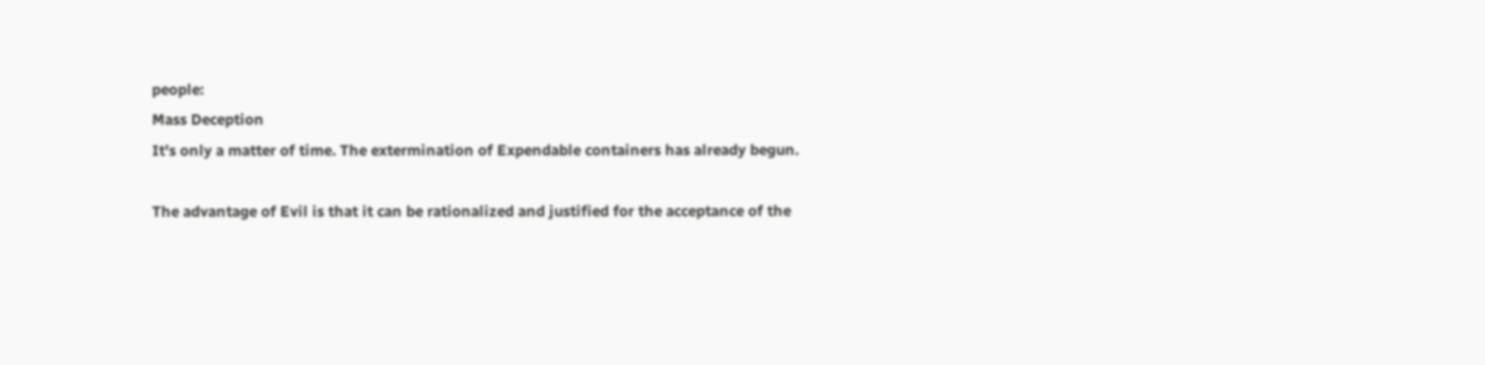people:
Mass Deception
It's only a matter of time. The extermination of Expendable containers has already begun.

The advantage of Evil is that it can be rationalized and justified for the acceptance of the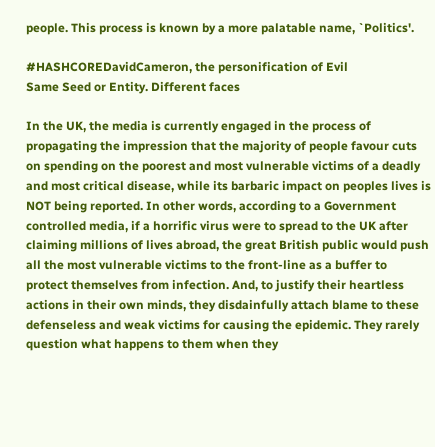people. This process is known by a more palatable name, `Politics'.

#HASHCOREDavidCameron, the personification of Evil
Same Seed or Entity. Different faces

In the UK, the media is currently engaged in the process of propagating the impression that the majority of people favour cuts on spending on the poorest and most vulnerable victims of a deadly and most critical disease, while its barbaric impact on peoples lives is NOT being reported. In other words, according to a Government controlled media, if a horrific virus were to spread to the UK after claiming millions of lives abroad, the great British public would push all the most vulnerable victims to the front-line as a buffer to protect themselves from infection. And, to justify their heartless actions in their own minds, they disdainfully attach blame to these defenseless and weak victims for causing the epidemic. They rarely question what happens to them when they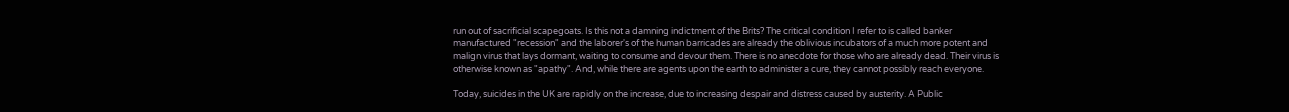run out of sacrificial scapegoats. Is this not a damning indictment of the Brits? The critical condition I refer to is called banker manufactured "recession" and the laborer's of the human barricades are already the oblivious incubators of a much more potent and malign virus that lays dormant, waiting to consume and devour them. There is no anecdote for those who are already dead. Their virus is otherwise known as "apathy". And, while there are agents upon the earth to administer a cure, they cannot possibly reach everyone.

Today, suicides in the UK are rapidly on the increase, due to increasing despair and distress caused by austerity. A Public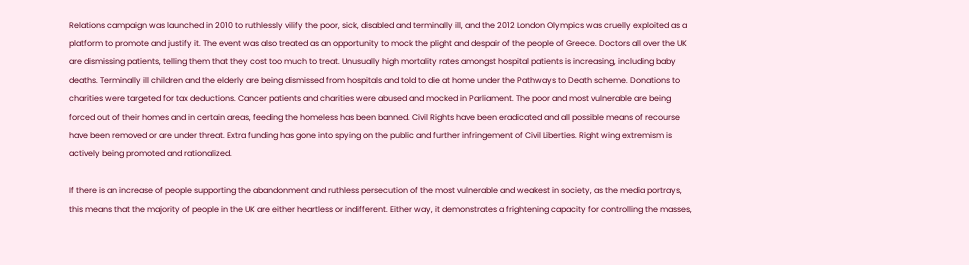Relations campaign was launched in 2010 to ruthlessly vilify the poor, sick, disabled and terminally ill, and the 2012 London Olympics was cruelly exploited as a platform to promote and justify it. The event was also treated as an opportunity to mock the plight and despair of the people of Greece. Doctors all over the UK are dismissing patients, telling them that they cost too much to treat. Unusually high mortality rates amongst hospital patients is increasing, including baby deaths. Terminally ill children and the elderly are being dismissed from hospitals and told to die at home under the Pathways to Death scheme. Donations to charities were targeted for tax deductions. Cancer patients and charities were abused and mocked in Parliament. The poor and most vulnerable are being forced out of their homes and in certain areas, feeding the homeless has been banned. Civil Rights have been eradicated and all possible means of recourse have been removed or are under threat. Extra funding has gone into spying on the public and further infringement of Civil Liberties. Right wing extremism is actively being promoted and rationalized.

If there is an increase of people supporting the abandonment and ruthless persecution of the most vulnerable and weakest in society, as the media portrays, this means that the majority of people in the UK are either heartless or indifferent. Either way, it demonstrates a frightening capacity for controlling the masses,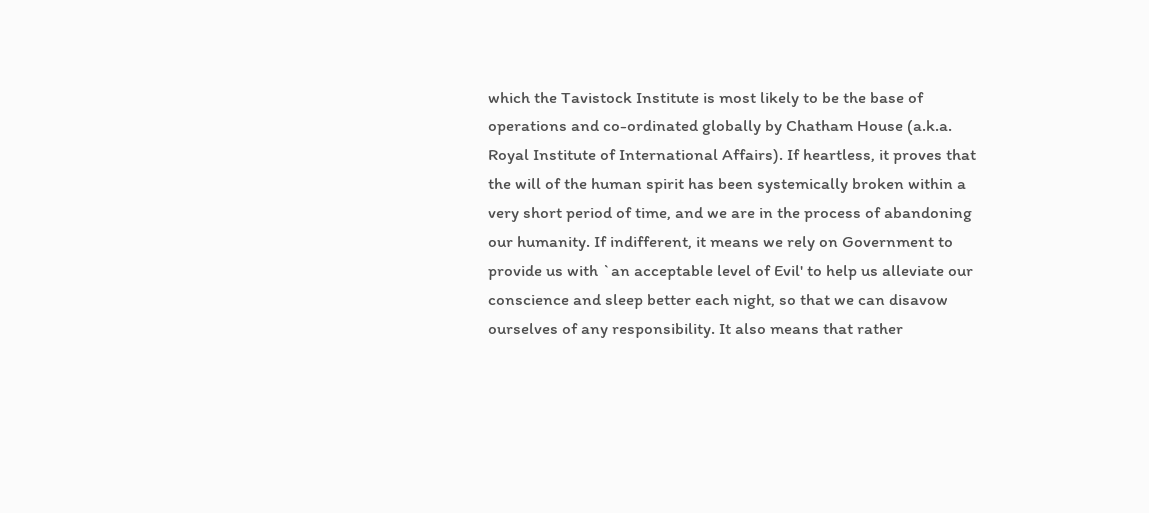which the Tavistock Institute is most likely to be the base of operations and co-ordinated globally by Chatham House (a.k.a. Royal Institute of International Affairs). If heartless, it proves that the will of the human spirit has been systemically broken within a very short period of time, and we are in the process of abandoning our humanity. If indifferent, it means we rely on Government to provide us with `an acceptable level of Evil' to help us alleviate our conscience and sleep better each night, so that we can disavow ourselves of any responsibility. It also means that rather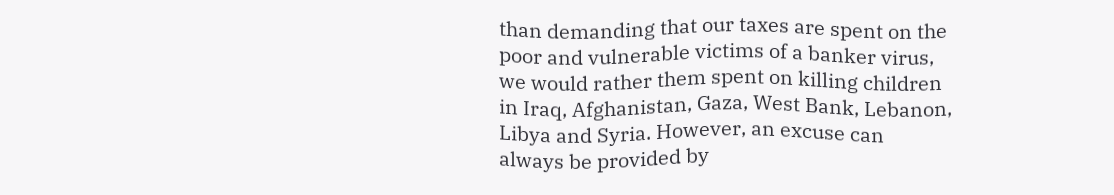than demanding that our taxes are spent on the poor and vulnerable victims of a banker virus, we would rather them spent on killing children in Iraq, Afghanistan, Gaza, West Bank, Lebanon, Libya and Syria. However, an excuse can always be provided by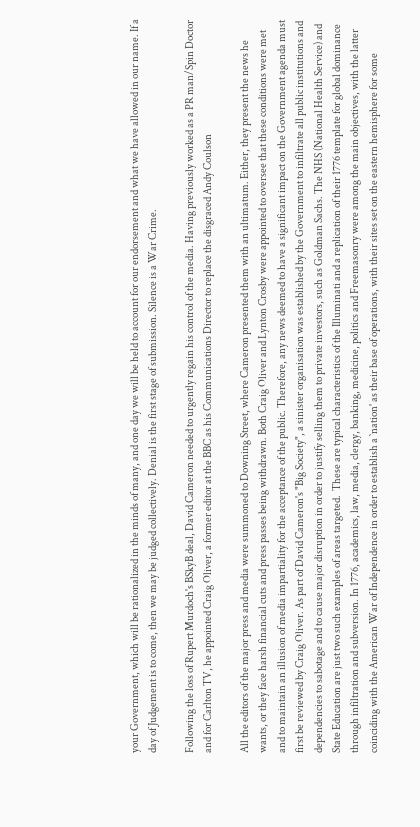your Government, which will be rationalized in the minds of many, and one day we will be held to account for our endorsement and what we have allowed in our name. If a day of Judgement is to come, then we may be judged collectively. Denial is the first stage of submission. Silence is a War Crime.

Following the loss of Rupert Murdoch's BSkyB deal, David Cameron needed to urgently regain his control of the media. Having previously worked as a PR man/Spin Doctor and for Carlton TV, he appointed Craig Oliver, a former editor at the BBC as his Communications Director to replace the disgraced Andy Coulson

All the editors of the major press and media were summoned to Downing Street, where Cameron presented them with an ultimatum. Either, they present the news he wants, or they face harsh financial cuts and press passes being withdrawn. Both Craig Oliver and Lynton Crosby were appointed to oversee that these conditions were met and to maintain an illusion of media impartiality for the acceptance of the public. Therefore, any news deemed to have a significant impact on the Government agenda must first be reviewed by Craig Oliver. As part of David Cameron's "Big Society", a sinister organisation was established by the Government to infiltrate all public institutions and dependencies to sabotage and to cause major disruption in order to justify selling them to private investors, such as Goldman Sachs. The NHS (National Health Service) and State Education are just two such examples of areas targeted.  These are typical characteristics of the Illuminati and a replication of their 1776 template for global dominance through infiltration and subversion. In 1776, academics, law, media, clergy, banking, medicine, politics and Freemasonry were among the main objectives, with the latter coinciding with the American War of Independence in order to establish a `nation' as their base of operations, with their sites set on the eastern hemisphere for some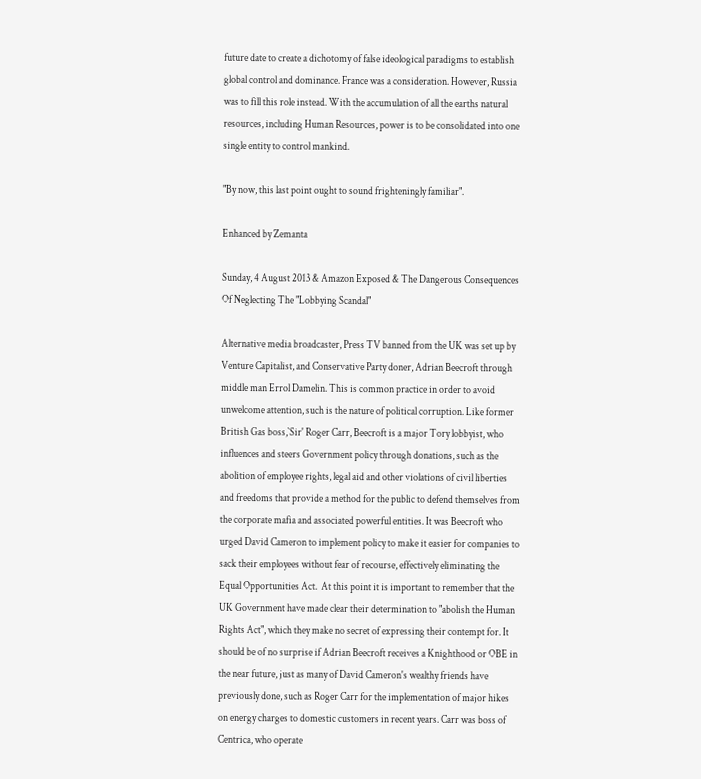future date to create a dichotomy of false ideological paradigms to establish global control and dominance. France was a consideration. However, Russia was to fill this role instead. With the accumulation of all the earths natural resources, including Human Resources, power is to be consolidated into one single entity to control mankind.

"By now, this last point ought to sound frighteningly familiar".

Enhanced by Zemanta

Sunday, 4 August 2013 & Amazon Exposed & The Dangerous Consequences Of Neglecting The "Lobbying Scandal"

Alternative media broadcaster, Press TV banned from the UK was set up by Venture Capitalist, and Conservative Party doner, Adrian Beecroft through middle man Errol Damelin. This is common practice in order to avoid unwelcome attention, such is the nature of political corruption. Like former British Gas boss,`Sir' Roger Carr, Beecroft is a major Tory lobbyist, who influences and steers Government policy through donations, such as the abolition of employee rights, legal aid and other violations of civil liberties and freedoms that provide a method for the public to defend themselves from the corporate mafia and associated powerful entities. It was Beecroft who urged David Cameron to implement policy to make it easier for companies to sack their employees without fear of recourse, effectively eliminating the Equal Opportunities Act.  At this point it is important to remember that the UK Government have made clear their determination to "abolish the Human Rights Act", which they make no secret of expressing their contempt for. It should be of no surprise if Adrian Beecroft receives a Knighthood or OBE in the near future, just as many of David Cameron's wealthy friends have previously done, such as Roger Carr for the implementation of major hikes on energy charges to domestic customers in recent years. Carr was boss of Centrica, who operate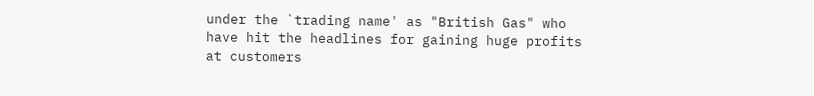under the `trading name' as "British Gas" who have hit the headlines for gaining huge profits at customers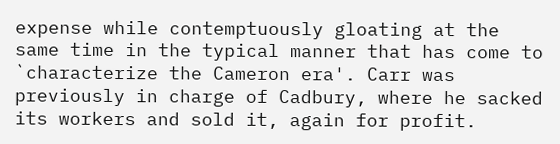expense while contemptuously gloating at the same time in the typical manner that has come to `characterize the Cameron era'. Carr was previously in charge of Cadbury, where he sacked its workers and sold it, again for profit.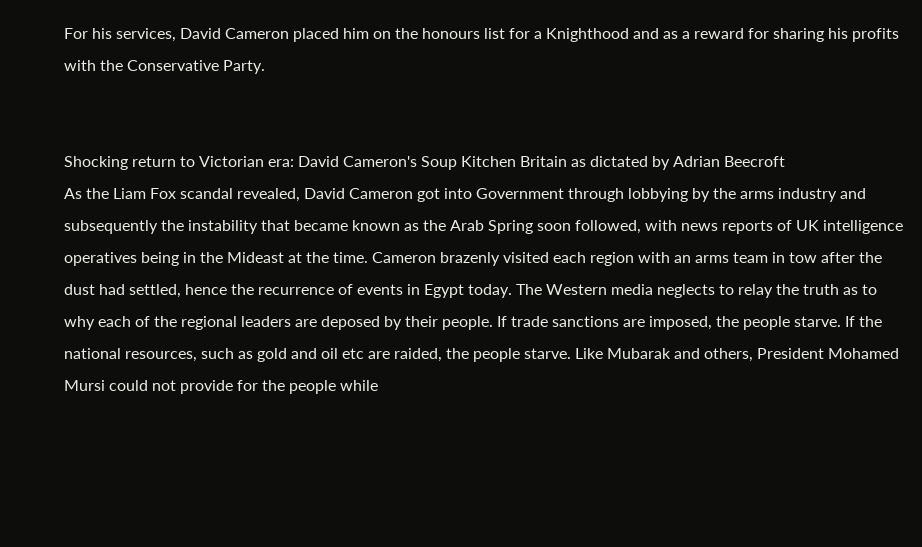For his services, David Cameron placed him on the honours list for a Knighthood and as a reward for sharing his profits with the Conservative Party.


Shocking return to Victorian era: David Cameron's Soup Kitchen Britain as dictated by Adrian Beecroft
As the Liam Fox scandal revealed, David Cameron got into Government through lobbying by the arms industry and subsequently the instability that became known as the Arab Spring soon followed, with news reports of UK intelligence operatives being in the Mideast at the time. Cameron brazenly visited each region with an arms team in tow after the dust had settled, hence the recurrence of events in Egypt today. The Western media neglects to relay the truth as to why each of the regional leaders are deposed by their people. If trade sanctions are imposed, the people starve. If the national resources, such as gold and oil etc are raided, the people starve. Like Mubarak and others, President Mohamed Mursi could not provide for the people while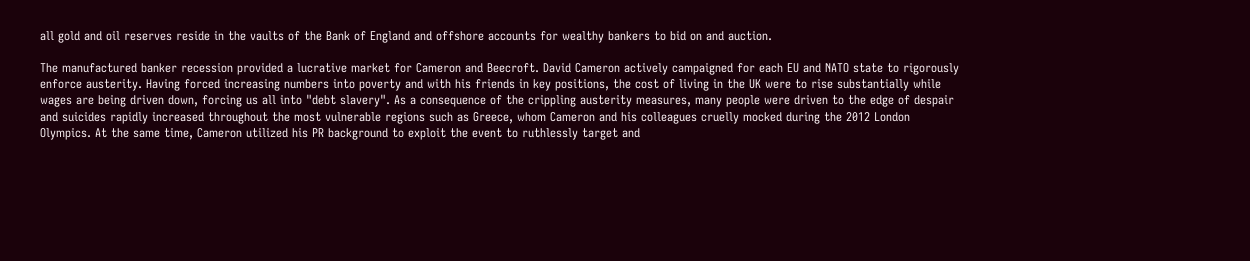all gold and oil reserves reside in the vaults of the Bank of England and offshore accounts for wealthy bankers to bid on and auction.

The manufactured banker recession provided a lucrative market for Cameron and Beecroft. David Cameron actively campaigned for each EU and NATO state to rigorously enforce austerity. Having forced increasing numbers into poverty and with his friends in key positions, the cost of living in the UK were to rise substantially while wages are being driven down, forcing us all into "debt slavery". As a consequence of the crippling austerity measures, many people were driven to the edge of despair and suicides rapidly increased throughout the most vulnerable regions such as Greece, whom Cameron and his colleagues cruelly mocked during the 2012 London Olympics. At the same time, Cameron utilized his PR background to exploit the event to ruthlessly target and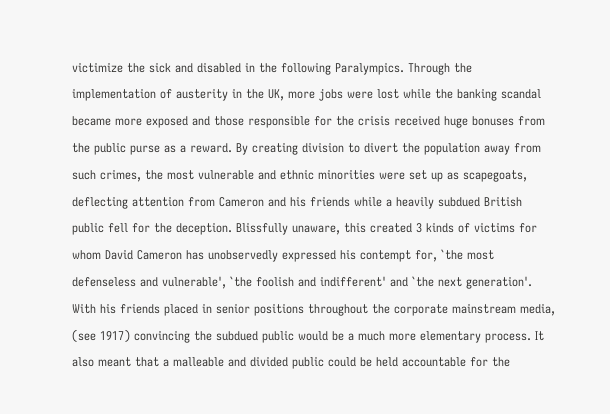victimize the sick and disabled in the following Paralympics. Through the implementation of austerity in the UK, more jobs were lost while the banking scandal became more exposed and those responsible for the crisis received huge bonuses from the public purse as a reward. By creating division to divert the population away from such crimes, the most vulnerable and ethnic minorities were set up as scapegoats, deflecting attention from Cameron and his friends while a heavily subdued British public fell for the deception. Blissfully unaware, this created 3 kinds of victims for whom David Cameron has unobservedly expressed his contempt for, `the most defenseless and vulnerable', `the foolish and indifferent' and `the next generation'. With his friends placed in senior positions throughout the corporate mainstream media, (see 1917) convincing the subdued public would be a much more elementary process. It also meant that a malleable and divided public could be held accountable for the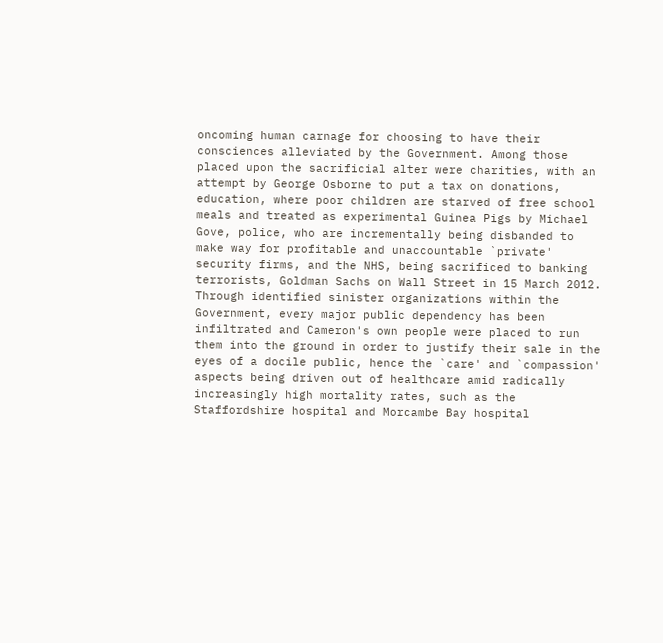oncoming human carnage for choosing to have their consciences alleviated by the Government. Among those placed upon the sacrificial alter were charities, with an attempt by George Osborne to put a tax on donations, education, where poor children are starved of free school meals and treated as experimental Guinea Pigs by Michael Gove, police, who are incrementally being disbanded to make way for profitable and unaccountable `private' security firms, and the NHS, being sacrificed to banking terrorists, Goldman Sachs on Wall Street in 15 March 2012. Through identified sinister organizations within the Government, every major public dependency has been infiltrated and Cameron's own people were placed to run them into the ground in order to justify their sale in the eyes of a docile public, hence the `care' and `compassion' aspects being driven out of healthcare amid radically increasingly high mortality rates, such as the Staffordshire hospital and Morcambe Bay hospital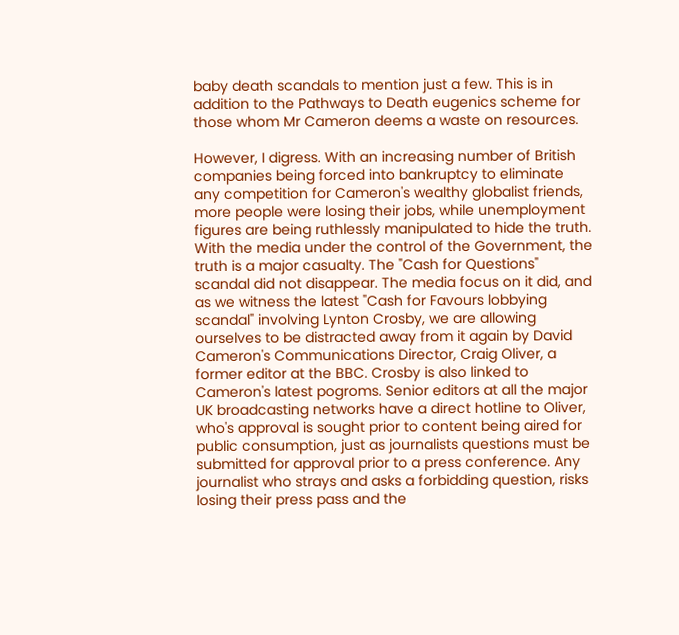baby death scandals to mention just a few. This is in addition to the Pathways to Death eugenics scheme for those whom Mr Cameron deems a waste on resources.

However, I digress. With an increasing number of British companies being forced into bankruptcy to eliminate any competition for Cameron's wealthy globalist friends, more people were losing their jobs, while unemployment figures are being ruthlessly manipulated to hide the truth. With the media under the control of the Government, the truth is a major casualty. The "Cash for Questions" scandal did not disappear. The media focus on it did, and as we witness the latest "Cash for Favours lobbying scandal" involving Lynton Crosby, we are allowing ourselves to be distracted away from it again by David Cameron's Communications Director, Craig Oliver, a former editor at the BBC. Crosby is also linked to Cameron's latest pogroms. Senior editors at all the major UK broadcasting networks have a direct hotline to Oliver, who's approval is sought prior to content being aired for public consumption, just as journalists questions must be submitted for approval prior to a press conference. Any journalist who strays and asks a forbidding question, risks losing their press pass and the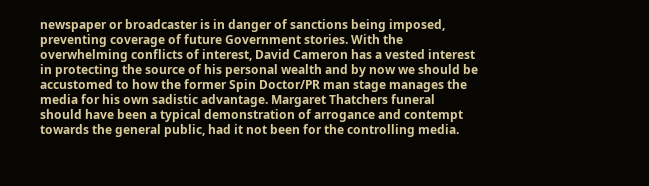newspaper or broadcaster is in danger of sanctions being imposed, preventing coverage of future Government stories. With the overwhelming conflicts of interest, David Cameron has a vested interest in protecting the source of his personal wealth and by now we should be accustomed to how the former Spin Doctor/PR man stage manages the media for his own sadistic advantage. Margaret Thatchers funeral should have been a typical demonstration of arrogance and contempt towards the general public, had it not been for the controlling media.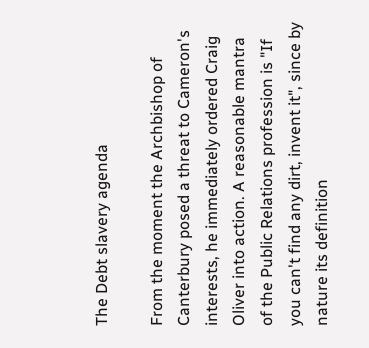The Debt slavery agenda

From the moment the Archbishop of Canterbury posed a threat to Cameron's interests, he immediately ordered Craig Oliver into action. A reasonable mantra of the Public Relations profession is "If you can't find any dirt, invent it", since by nature its definition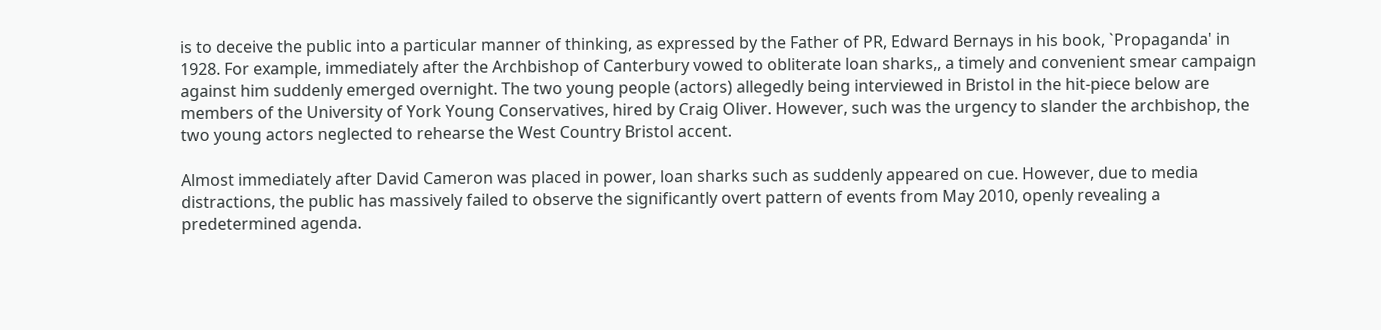is to deceive the public into a particular manner of thinking, as expressed by the Father of PR, Edward Bernays in his book, `Propaganda' in 1928. For example, immediately after the Archbishop of Canterbury vowed to obliterate loan sharks,, a timely and convenient smear campaign against him suddenly emerged overnight. The two young people (actors) allegedly being interviewed in Bristol in the hit-piece below are members of the University of York Young Conservatives, hired by Craig Oliver. However, such was the urgency to slander the archbishop, the two young actors neglected to rehearse the West Country Bristol accent.

Almost immediately after David Cameron was placed in power, loan sharks such as suddenly appeared on cue. However, due to media distractions, the public has massively failed to observe the significantly overt pattern of events from May 2010, openly revealing a predetermined agenda.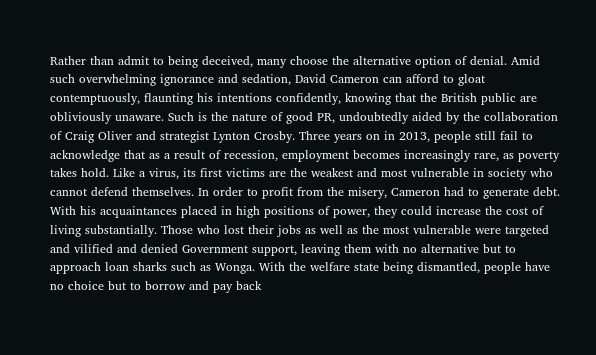Rather than admit to being deceived, many choose the alternative option of denial. Amid such overwhelming ignorance and sedation, David Cameron can afford to gloat contemptuously, flaunting his intentions confidently, knowing that the British public are obliviously unaware. Such is the nature of good PR, undoubtedly aided by the collaboration of Craig Oliver and strategist Lynton Crosby. Three years on in 2013, people still fail to acknowledge that as a result of recession, employment becomes increasingly rare, as poverty takes hold. Like a virus, its first victims are the weakest and most vulnerable in society who cannot defend themselves. In order to profit from the misery, Cameron had to generate debt. With his acquaintances placed in high positions of power, they could increase the cost of living substantially. Those who lost their jobs as well as the most vulnerable were targeted and vilified and denied Government support, leaving them with no alternative but to approach loan sharks such as Wonga. With the welfare state being dismantled, people have no choice but to borrow and pay back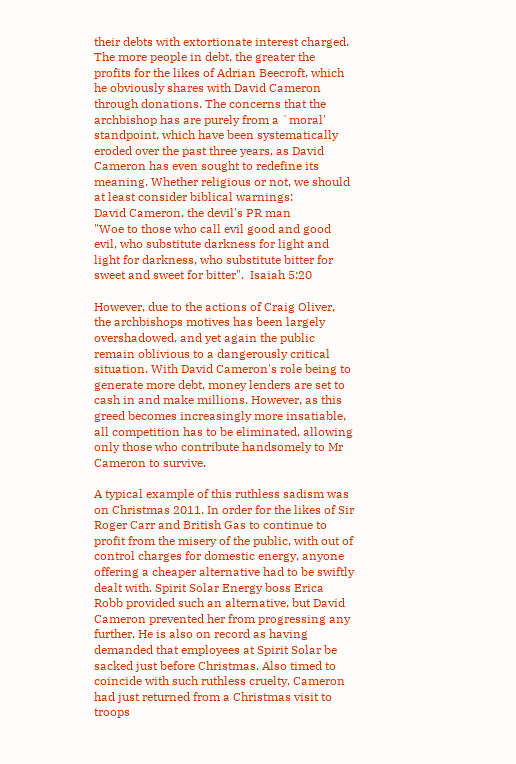their debts with extortionate interest charged. The more people in debt, the greater the profits for the likes of Adrian Beecroft, which he obviously shares with David Cameron through donations. The concerns that the archbishop has are purely from a `moral' standpoint, which have been systematically eroded over the past three years, as David Cameron has even sought to redefine its meaning. Whether religious or not, we should at least consider biblical warnings:
David Cameron, the devil's PR man
"Woe to those who call evil good and good evil, who substitute darkness for light and light for darkness, who substitute bitter for sweet and sweet for bitter".  Isaiah 5:20

However, due to the actions of Craig Oliver, the archbishops motives has been largely overshadowed, and yet again the public remain oblivious to a dangerously critical situation. With David Cameron's role being to generate more debt, money lenders are set to cash in and make millions. However, as this greed becomes increasingly more insatiable, all competition has to be eliminated, allowing only those who contribute handsomely to Mr Cameron to survive.

A typical example of this ruthless sadism was on Christmas 2011. In order for the likes of Sir Roger Carr and British Gas to continue to profit from the misery of the public, with out of control charges for domestic energy, anyone offering a cheaper alternative had to be swiftly dealt with. Spirit Solar Energy boss Erica Robb provided such an alternative, but David Cameron prevented her from progressing any further. He is also on record as having demanded that employees at Spirit Solar be sacked just before Christmas. Also timed to coincide with such ruthless cruelty, Cameron had just returned from a Christmas visit to troops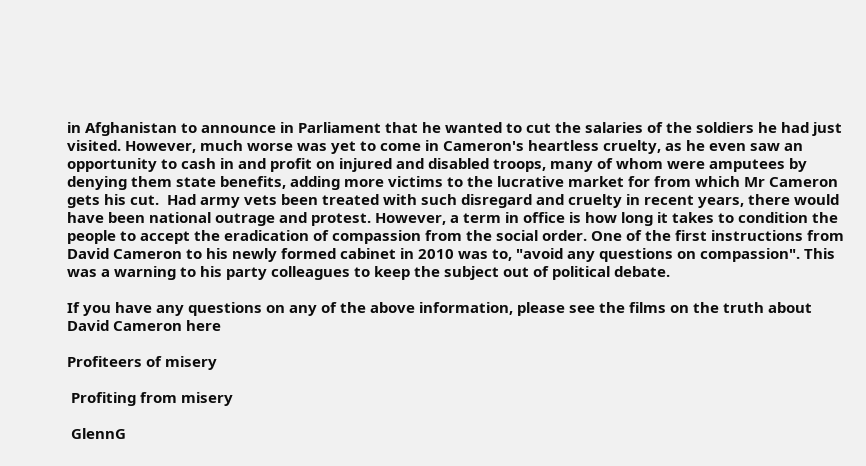in Afghanistan to announce in Parliament that he wanted to cut the salaries of the soldiers he had just visited. However, much worse was yet to come in Cameron's heartless cruelty, as he even saw an opportunity to cash in and profit on injured and disabled troops, many of whom were amputees by denying them state benefits, adding more victims to the lucrative market for from which Mr Cameron gets his cut.  Had army vets been treated with such disregard and cruelty in recent years, there would have been national outrage and protest. However, a term in office is how long it takes to condition the people to accept the eradication of compassion from the social order. One of the first instructions from David Cameron to his newly formed cabinet in 2010 was to, "avoid any questions on compassion". This was a warning to his party colleagues to keep the subject out of political debate.

If you have any questions on any of the above information, please see the films on the truth about David Cameron here

Profiteers of misery

 Profiting from misery

 GlennG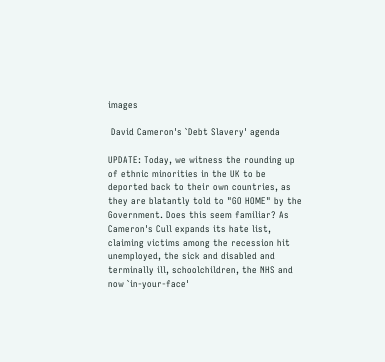images

 David Cameron's `Debt Slavery' agenda

UPDATE: Today, we witness the rounding up of ethnic minorities in the UK to be deported back to their own countries, as they are blatantly told to "GO HOME" by the Government. Does this seem familiar? As Cameron's Cull expands its hate list, claiming victims among the recession hit unemployed, the sick and disabled and terminally ill, schoolchildren, the NHS and now `in-your-face'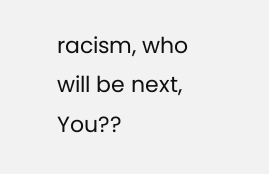racism, who will be next, You??